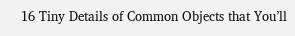16 Tiny Details of Common Objects that You’ll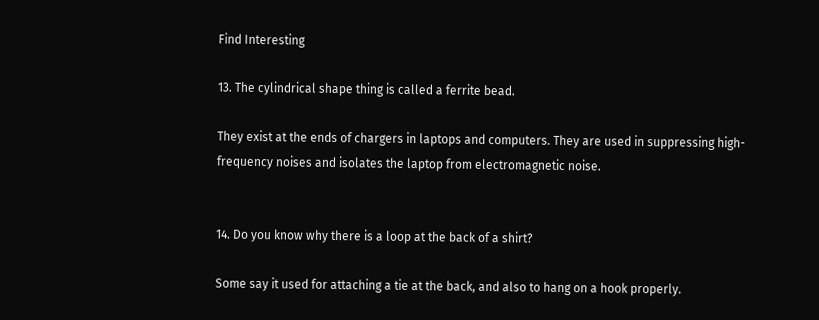Find Interesting

13. The cylindrical shape thing is called a ferrite bead.

They exist at the ends of chargers in laptops and computers. They are used in suppressing high-frequency noises and isolates the laptop from electromagnetic noise.


14. Do you know why there is a loop at the back of a shirt?

Some say it used for attaching a tie at the back, and also to hang on a hook properly.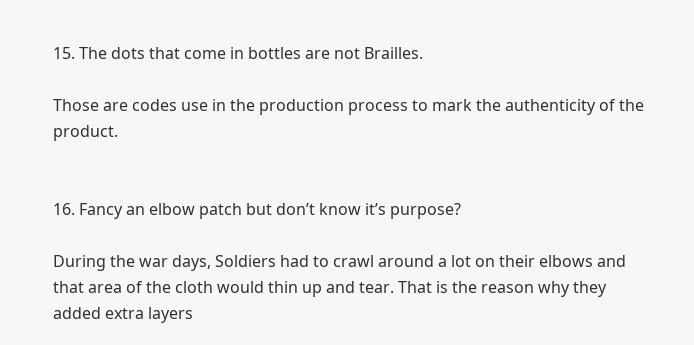15. The dots that come in bottles are not Brailles.

Those are codes use in the production process to mark the authenticity of the product.


16. Fancy an elbow patch but don’t know it’s purpose?

During the war days, Soldiers had to crawl around a lot on their elbows and that area of the cloth would thin up and tear. That is the reason why they added extra layers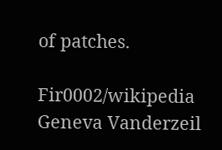of patches.

Fir0002/wikipedia   Geneva Vanderzeil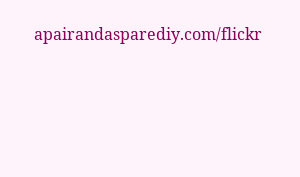apairandasparediy.com/flickr